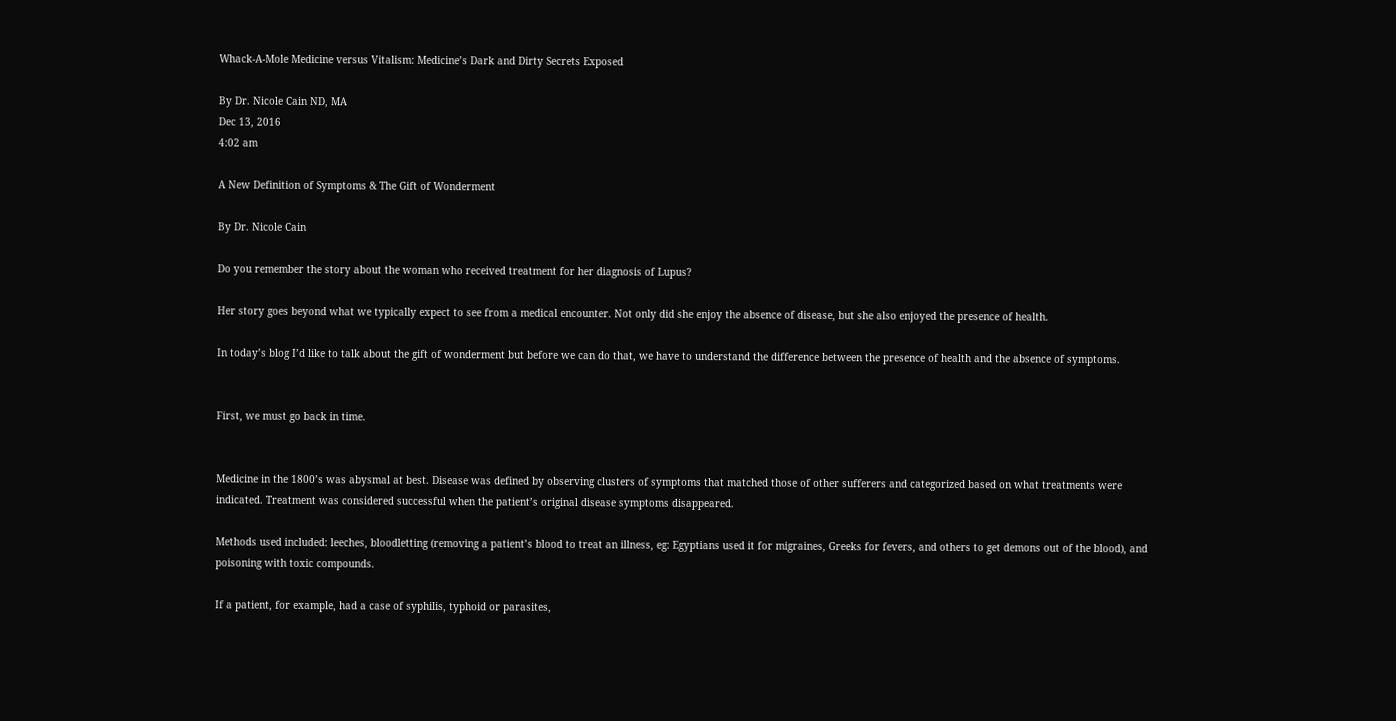Whack-A-Mole Medicine versus Vitalism: Medicine’s Dark and Dirty Secrets Exposed

By Dr. Nicole Cain ND, MA
Dec 13, 2016
4:02 am

A New Definition of Symptoms & The Gift of Wonderment

By Dr. Nicole Cain

Do you remember the story about the woman who received treatment for her diagnosis of Lupus?

Her story goes beyond what we typically expect to see from a medical encounter. Not only did she enjoy the absence of disease, but she also enjoyed the presence of health.

In today’s blog I’d like to talk about the gift of wonderment but before we can do that, we have to understand the difference between the presence of health and the absence of symptoms.


First, we must go back in time.


Medicine in the 1800’s was abysmal at best. Disease was defined by observing clusters of symptoms that matched those of other sufferers and categorized based on what treatments were indicated. Treatment was considered successful when the patient’s original disease symptoms disappeared.

Methods used included: leeches, bloodletting (removing a patient’s blood to treat an illness, eg: Egyptians used it for migraines, Greeks for fevers, and others to get demons out of the blood), and poisoning with toxic compounds.

If a patient, for example, had a case of syphilis, typhoid or parasites,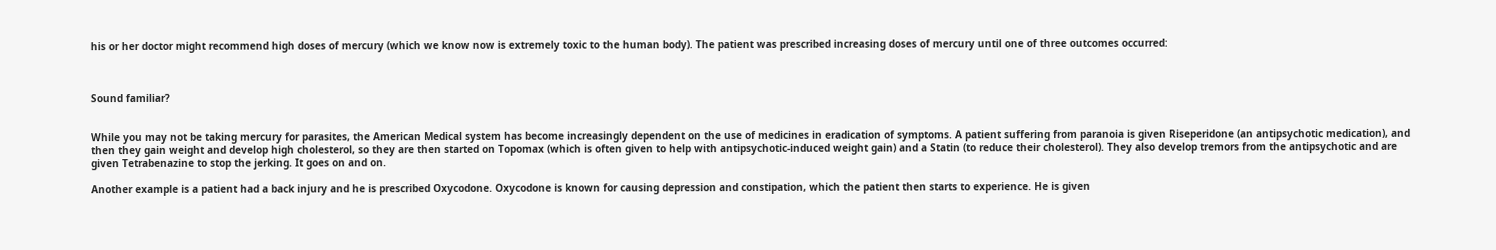his or her doctor might recommend high doses of mercury (which we know now is extremely toxic to the human body). The patient was prescribed increasing doses of mercury until one of three outcomes occurred:



Sound familiar?


While you may not be taking mercury for parasites, the American Medical system has become increasingly dependent on the use of medicines in eradication of symptoms. A patient suffering from paranoia is given Riseperidone (an antipsychotic medication), and then they gain weight and develop high cholesterol, so they are then started on Topomax (which is often given to help with antipsychotic-induced weight gain) and a Statin (to reduce their cholesterol). They also develop tremors from the antipsychotic and are given Tetrabenazine to stop the jerking. It goes on and on.

Another example is a patient had a back injury and he is prescribed Oxycodone. Oxycodone is known for causing depression and constipation, which the patient then starts to experience. He is given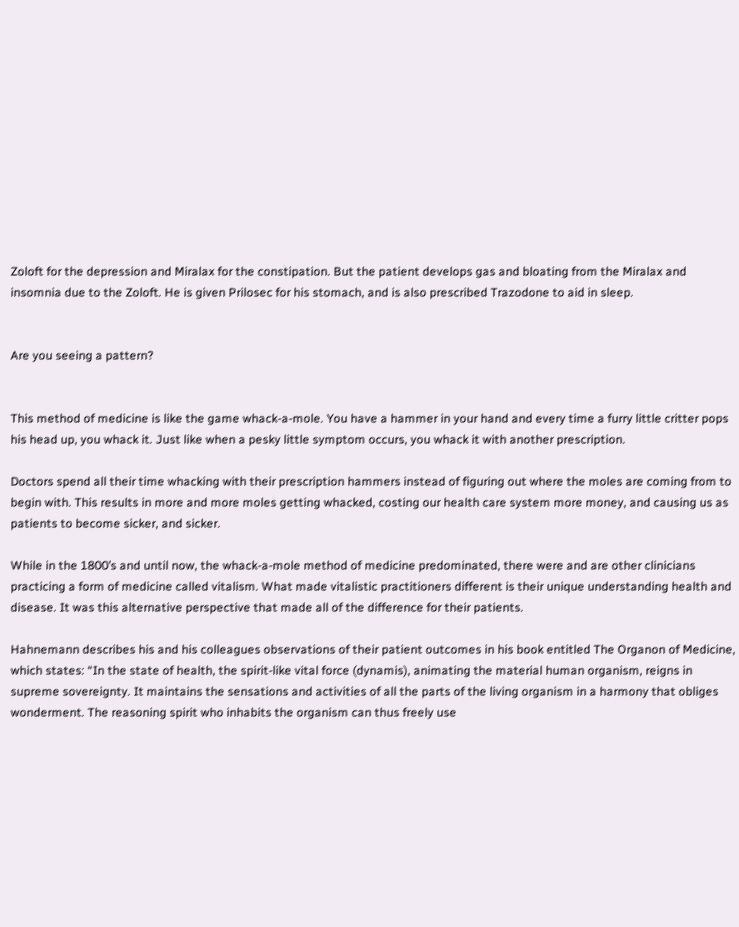Zoloft for the depression and Miralax for the constipation. But the patient develops gas and bloating from the Miralax and insomnia due to the Zoloft. He is given Prilosec for his stomach, and is also prescribed Trazodone to aid in sleep.


Are you seeing a pattern?


This method of medicine is like the game whack-a-mole. You have a hammer in your hand and every time a furry little critter pops his head up, you whack it. Just like when a pesky little symptom occurs, you whack it with another prescription.

Doctors spend all their time whacking with their prescription hammers instead of figuring out where the moles are coming from to begin with. This results in more and more moles getting whacked, costing our health care system more money, and causing us as patients to become sicker, and sicker.

While in the 1800’s and until now, the whack-a-mole method of medicine predominated, there were and are other clinicians practicing a form of medicine called vitalism. What made vitalistic practitioners different is their unique understanding health and disease. It was this alternative perspective that made all of the difference for their patients.

Hahnemann describes his and his colleagues observations of their patient outcomes in his book entitled The Organon of Medicine, which states: “In the state of health, the spirit-like vital force (dynamis), animating the material human organism, reigns in supreme sovereignty. It maintains the sensations and activities of all the parts of the living organism in a harmony that obliges wonderment. The reasoning spirit who inhabits the organism can thus freely use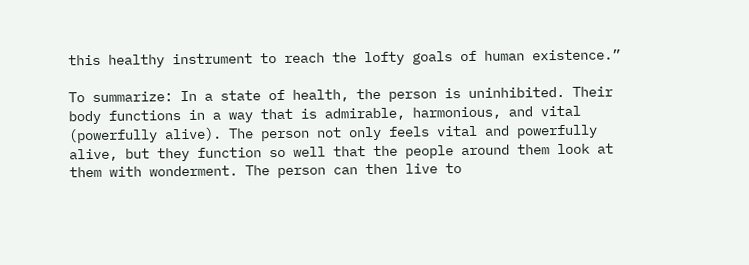this healthy instrument to reach the lofty goals of human existence.”

To summarize: In a state of health, the person is uninhibited. Their body functions in a way that is admirable, harmonious, and vital (powerfully alive). The person not only feels vital and powerfully alive, but they function so well that the people around them look at them with wonderment. The person can then live to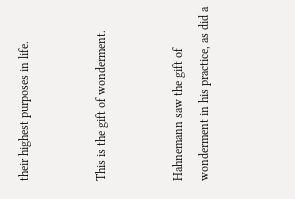their highest purposes in life.


This is the gift of wonderment.


Hahnemann saw the gift of wonderment in his practice, as did a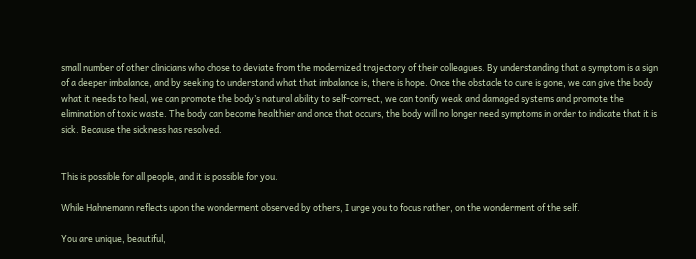small number of other clinicians who chose to deviate from the modernized trajectory of their colleagues. By understanding that a symptom is a sign of a deeper imbalance, and by seeking to understand what that imbalance is, there is hope. Once the obstacle to cure is gone, we can give the body what it needs to heal, we can promote the body’s natural ability to self-correct, we can tonify weak and damaged systems and promote the elimination of toxic waste. The body can become healthier and once that occurs, the body will no longer need symptoms in order to indicate that it is sick. Because the sickness has resolved.


This is possible for all people, and it is possible for you.

While Hahnemann reflects upon the wonderment observed by others, I urge you to focus rather, on the wonderment of the self.

You are unique, beautiful,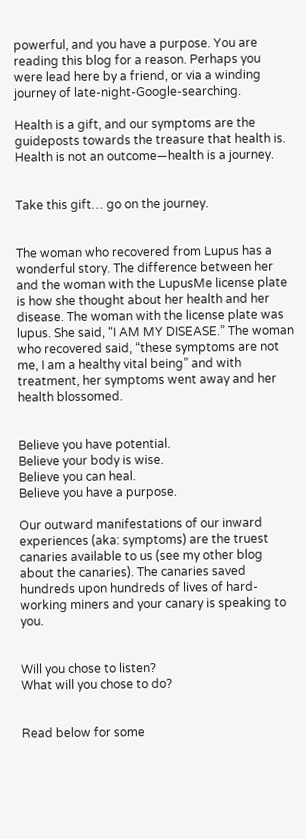powerful, and you have a purpose. You are reading this blog for a reason. Perhaps you were lead here by a friend, or via a winding journey of late-night-Google-searching.

Health is a gift, and our symptoms are the guideposts towards the treasure that health is. Health is not an outcome—health is a journey.


Take this gift… go on the journey.


The woman who recovered from Lupus has a wonderful story. The difference between her and the woman with the LupusMe license plate is how she thought about her health and her disease. The woman with the license plate was lupus. She said, “I AM MY DISEASE.” The woman who recovered said, “these symptoms are not me, I am a healthy vital being” and with treatment, her symptoms went away and her health blossomed.


Believe you have potential.
Believe your body is wise.
Believe you can heal.
Believe you have a purpose.

Our outward manifestations of our inward experiences (aka: symptoms) are the truest canaries available to us (see my other blog about the canaries). The canaries saved hundreds upon hundreds of lives of hard-working miners and your canary is speaking to you.


Will you chose to listen?
What will you chose to do?


Read below for some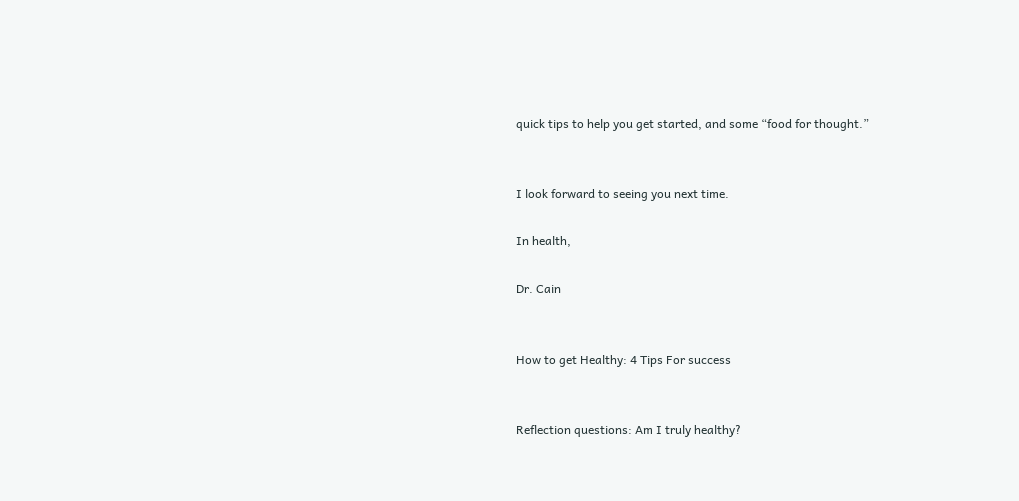quick tips to help you get started, and some “food for thought.”


I look forward to seeing you next time.

In health,

Dr. Cain


How to get Healthy: 4 Tips For success


Reflection questions: Am I truly healthy?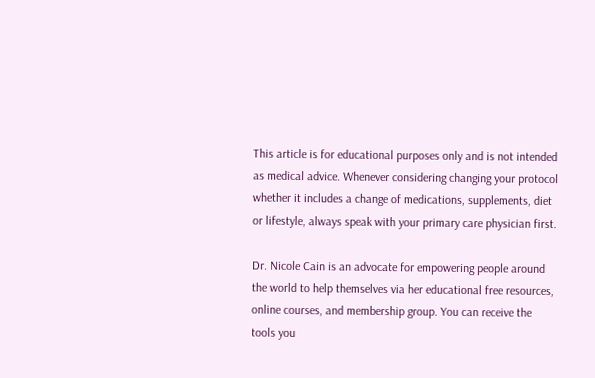This article is for educational purposes only and is not intended as medical advice. Whenever considering changing your protocol whether it includes a change of medications, supplements, diet or lifestyle, always speak with your primary care physician first.

Dr. Nicole Cain is an advocate for empowering people around the world to help themselves via her educational free resources, online courses, and membership group. You can receive the tools you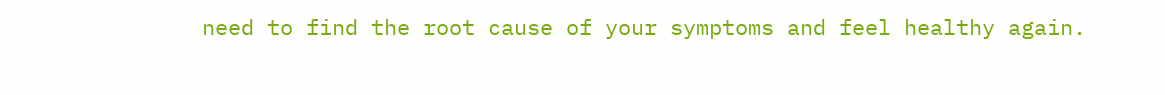need to find the root cause of your symptoms and feel healthy again.